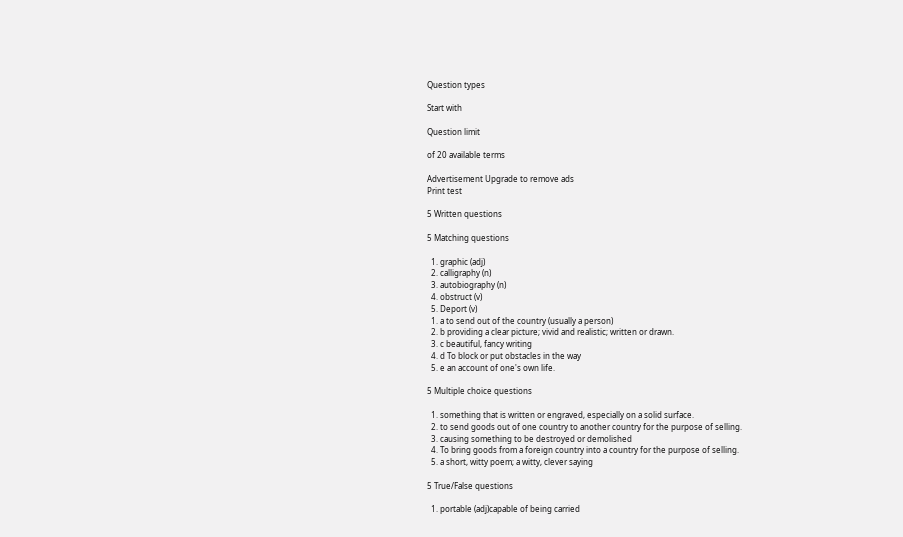Question types

Start with

Question limit

of 20 available terms

Advertisement Upgrade to remove ads
Print test

5 Written questions

5 Matching questions

  1. graphic (adj)
  2. calligraphy (n)
  3. autobiography (n)
  4. obstruct (v)
  5. Deport (v)
  1. a to send out of the country (usually a person)
  2. b providing a clear picture; vivid and realistic; written or drawn.
  3. c beautiful, fancy writing
  4. d To block or put obstacles in the way
  5. e an account of one's own life.

5 Multiple choice questions

  1. something that is written or engraved, especially on a solid surface.
  2. to send goods out of one country to another country for the purpose of selling.
  3. causing something to be destroyed or demolished
  4. To bring goods from a foreign country into a country for the purpose of selling.
  5. a short, witty poem; a witty, clever saying

5 True/False questions

  1. portable (adj)capable of being carried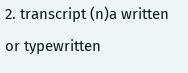2. transcript (n)a written or typewritten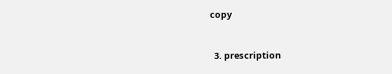copy


  3. prescription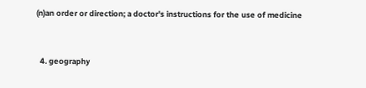(n)an order or direction; a doctor's instructions for the use of medicine


  4. geography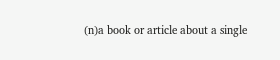(n)a book or article about a single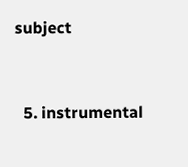subject


  5. instrumental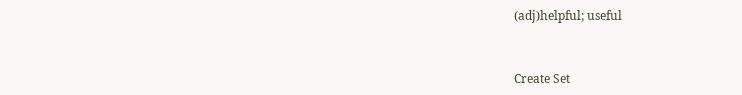(adj)helpful; useful


Create Set